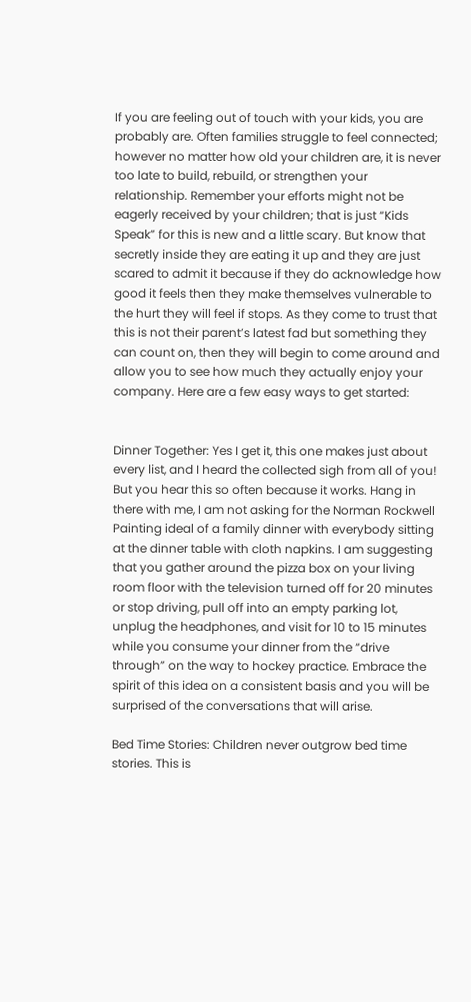If you are feeling out of touch with your kids, you are probably are. Often families struggle to feel connected; however no matter how old your children are, it is never too late to build, rebuild, or strengthen your relationship. Remember your efforts might not be eagerly received by your children; that is just “Kids Speak” for this is new and a little scary. But know that secretly inside they are eating it up and they are just scared to admit it because if they do acknowledge how good it feels then they make themselves vulnerable to the hurt they will feel if stops. As they come to trust that this is not their parent’s latest fad but something they can count on, then they will begin to come around and allow you to see how much they actually enjoy your company. Here are a few easy ways to get started:


Dinner Together: Yes I get it, this one makes just about every list, and I heard the collected sigh from all of you! But you hear this so often because it works. Hang in there with me, I am not asking for the Norman Rockwell Painting ideal of a family dinner with everybody sitting at the dinner table with cloth napkins. I am suggesting that you gather around the pizza box on your living room floor with the television turned off for 20 minutes or stop driving, pull off into an empty parking lot, unplug the headphones, and visit for 10 to 15 minutes while you consume your dinner from the “drive through” on the way to hockey practice. Embrace the spirit of this idea on a consistent basis and you will be surprised of the conversations that will arise.

Bed Time Stories: Children never outgrow bed time stories. This is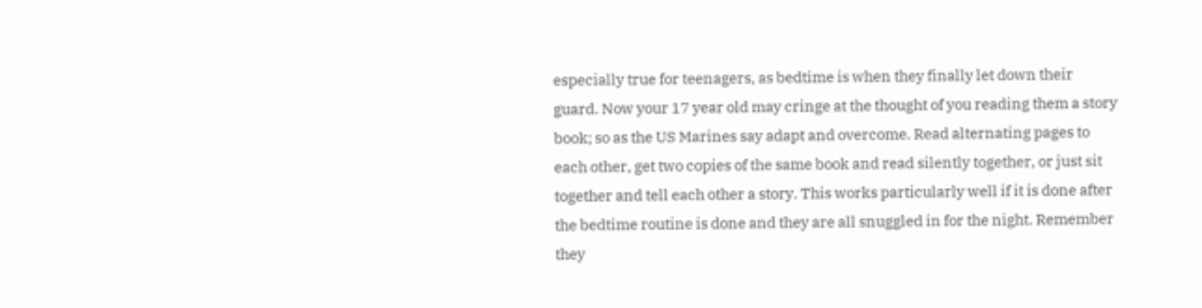especially true for teenagers, as bedtime is when they finally let down their guard. Now your 17 year old may cringe at the thought of you reading them a story book; so as the US Marines say adapt and overcome. Read alternating pages to each other, get two copies of the same book and read silently together, or just sit together and tell each other a story. This works particularly well if it is done after the bedtime routine is done and they are all snuggled in for the night. Remember they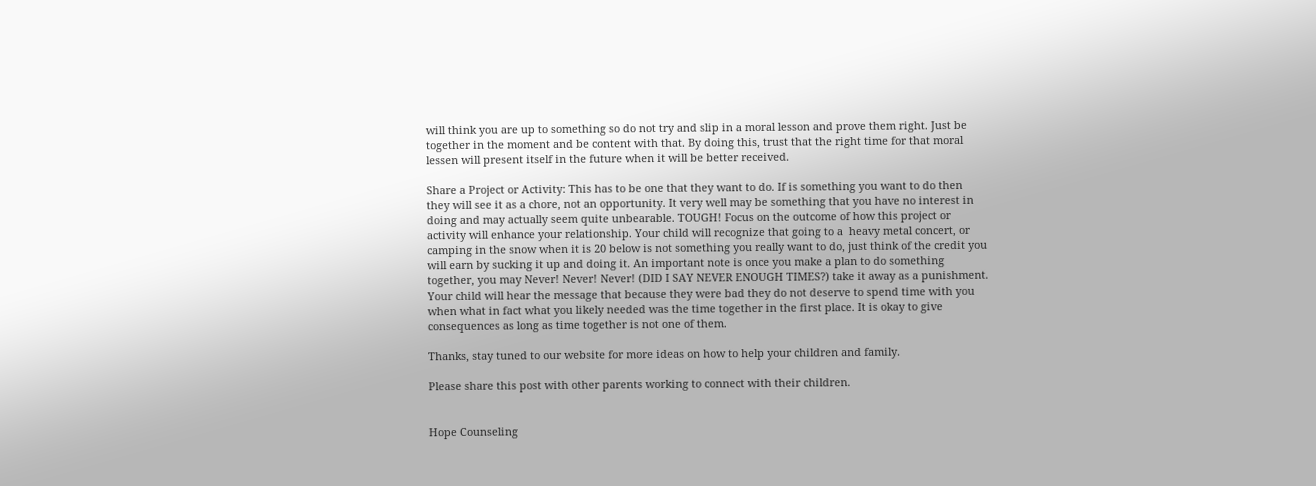will think you are up to something so do not try and slip in a moral lesson and prove them right. Just be together in the moment and be content with that. By doing this, trust that the right time for that moral lessen will present itself in the future when it will be better received.

Share a Project or Activity: This has to be one that they want to do. If is something you want to do then they will see it as a chore, not an opportunity. It very well may be something that you have no interest in doing and may actually seem quite unbearable. TOUGH! Focus on the outcome of how this project or activity will enhance your relationship. Your child will recognize that going to a  heavy metal concert, or camping in the snow when it is 20 below is not something you really want to do, just think of the credit you will earn by sucking it up and doing it. An important note is once you make a plan to do something together, you may Never! Never! Never! (DID I SAY NEVER ENOUGH TIMES?) take it away as a punishment. Your child will hear the message that because they were bad they do not deserve to spend time with you when what in fact what you likely needed was the time together in the first place. It is okay to give consequences as long as time together is not one of them.

Thanks, stay tuned to our website for more ideas on how to help your children and family.

Please share this post with other parents working to connect with their children.


Hope Counseling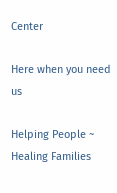Center

Here when you need us

Helping People ~ Healing Families